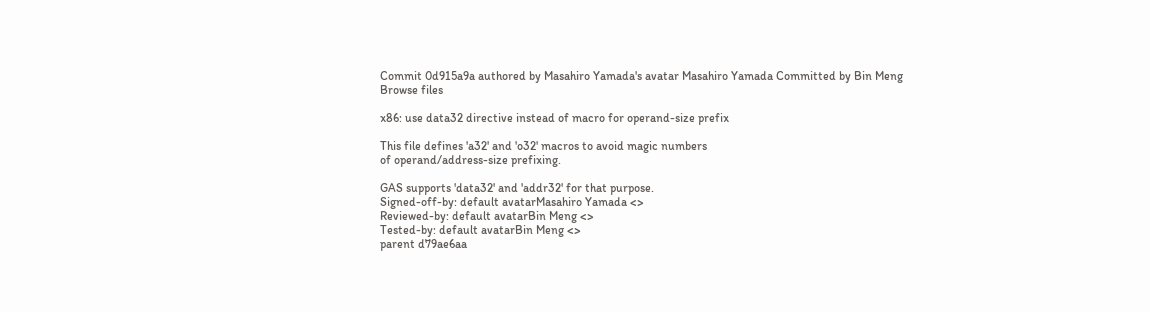Commit 0d915a9a authored by Masahiro Yamada's avatar Masahiro Yamada Committed by Bin Meng
Browse files

x86: use data32 directive instead of macro for operand-size prefix

This file defines 'a32' and 'o32' macros to avoid magic numbers
of operand/address-size prefixing.

GAS supports 'data32' and 'addr32' for that purpose.
Signed-off-by: default avatarMasahiro Yamada <>
Reviewed-by: default avatarBin Meng <>
Tested-by: default avatarBin Meng <>
parent d79ae6aa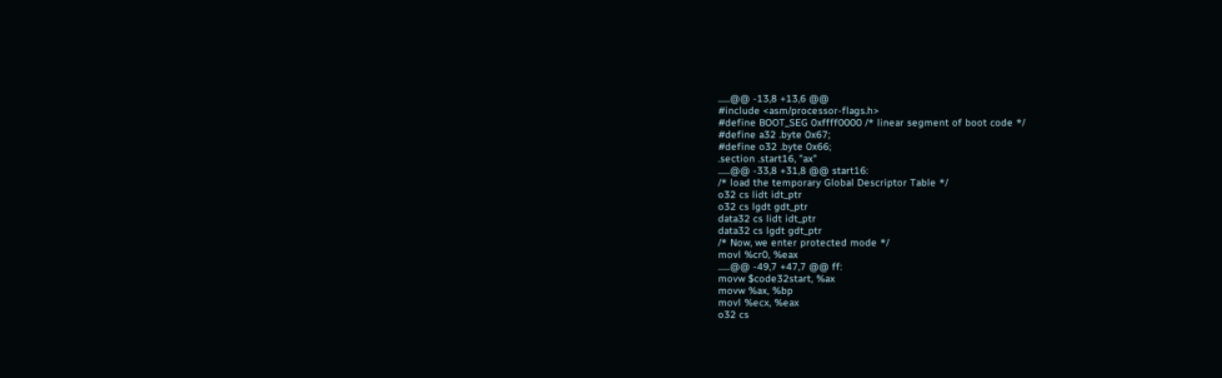......@@ -13,8 +13,6 @@
#include <asm/processor-flags.h>
#define BOOT_SEG 0xffff0000 /* linear segment of boot code */
#define a32 .byte 0x67;
#define o32 .byte 0x66;
.section .start16, "ax"
......@@ -33,8 +31,8 @@ start16:
/* load the temporary Global Descriptor Table */
o32 cs lidt idt_ptr
o32 cs lgdt gdt_ptr
data32 cs lidt idt_ptr
data32 cs lgdt gdt_ptr
/* Now, we enter protected mode */
movl %cr0, %eax
......@@ -49,7 +47,7 @@ ff:
movw $code32start, %ax
movw %ax, %bp
movl %ecx, %eax
o32 cs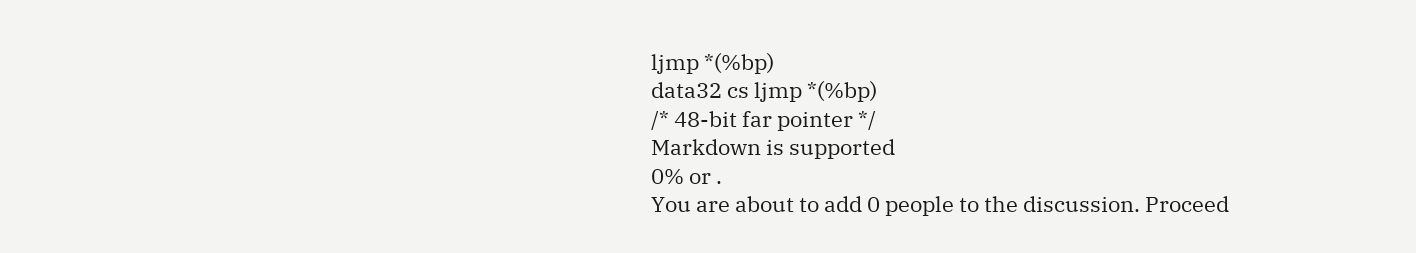ljmp *(%bp)
data32 cs ljmp *(%bp)
/* 48-bit far pointer */
Markdown is supported
0% or .
You are about to add 0 people to the discussion. Proceed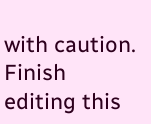with caution.
Finish editing this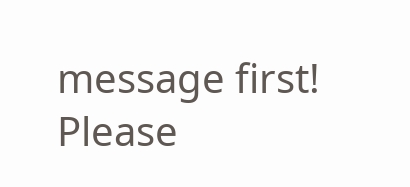message first!
Please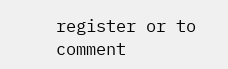register or to comment